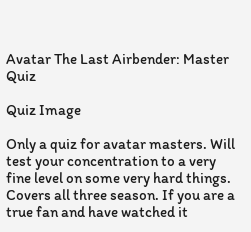Avatar The Last Airbender: Master Quiz

Quiz Image

Only a quiz for avatar masters. Will test your concentration to a very fine level on some very hard things. Covers all three season. If you are a true fan and have watched it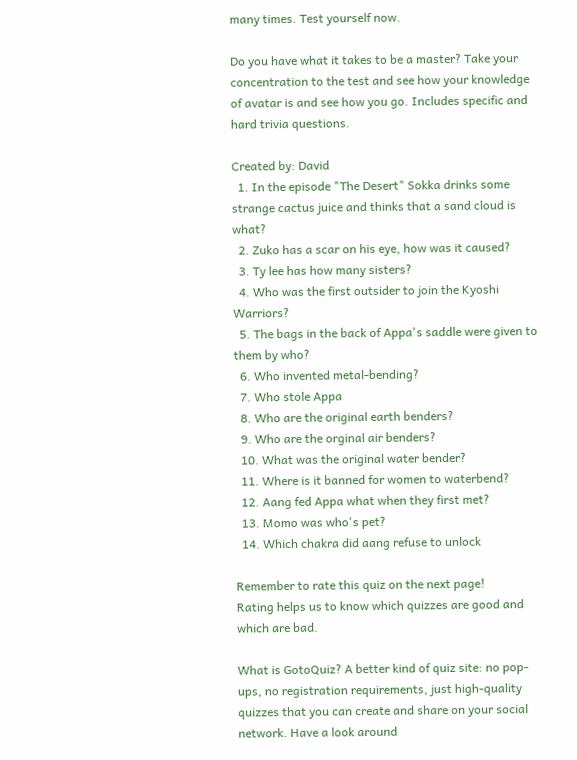many times. Test yourself now.

Do you have what it takes to be a master? Take your concentration to the test and see how your knowledge of avatar is and see how you go. Includes specific and hard trivia questions.

Created by: David
  1. In the episode "The Desert" Sokka drinks some strange cactus juice and thinks that a sand cloud is what?
  2. Zuko has a scar on his eye, how was it caused?
  3. Ty lee has how many sisters?
  4. Who was the first outsider to join the Kyoshi Warriors?
  5. The bags in the back of Appa's saddle were given to them by who?
  6. Who invented metal-bending?
  7. Who stole Appa
  8. Who are the original earth benders?
  9. Who are the orginal air benders?
  10. What was the original water bender?
  11. Where is it banned for women to waterbend?
  12. Aang fed Appa what when they first met?
  13. Momo was who's pet?
  14. Which chakra did aang refuse to unlock

Remember to rate this quiz on the next page!
Rating helps us to know which quizzes are good and which are bad.

What is GotoQuiz? A better kind of quiz site: no pop-ups, no registration requirements, just high-quality quizzes that you can create and share on your social network. Have a look around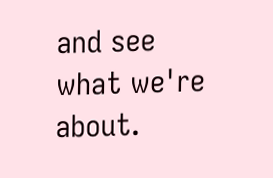and see what we're about.